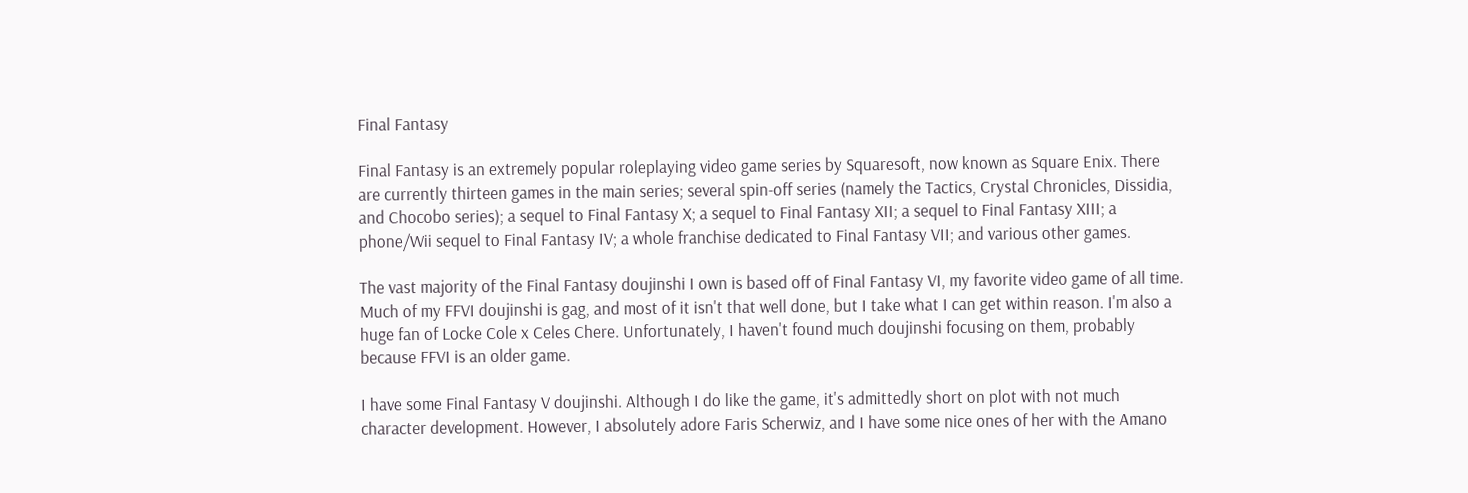Final Fantasy

Final Fantasy is an extremely popular roleplaying video game series by Squaresoft, now known as Square Enix. There are currently thirteen games in the main series; several spin-off series (namely the Tactics, Crystal Chronicles, Dissidia, and Chocobo series); a sequel to Final Fantasy X; a sequel to Final Fantasy XII; a sequel to Final Fantasy XIII; a phone/Wii sequel to Final Fantasy IV; a whole franchise dedicated to Final Fantasy VII; and various other games.

The vast majority of the Final Fantasy doujinshi I own is based off of Final Fantasy VI, my favorite video game of all time. Much of my FFVI doujinshi is gag, and most of it isn't that well done, but I take what I can get within reason. I'm also a huge fan of Locke Cole x Celes Chere. Unfortunately, I haven't found much doujinshi focusing on them, probably because FFVI is an older game.

I have some Final Fantasy V doujinshi. Although I do like the game, it's admittedly short on plot with not much character development. However, I absolutely adore Faris Scherwiz, and I have some nice ones of her with the Amano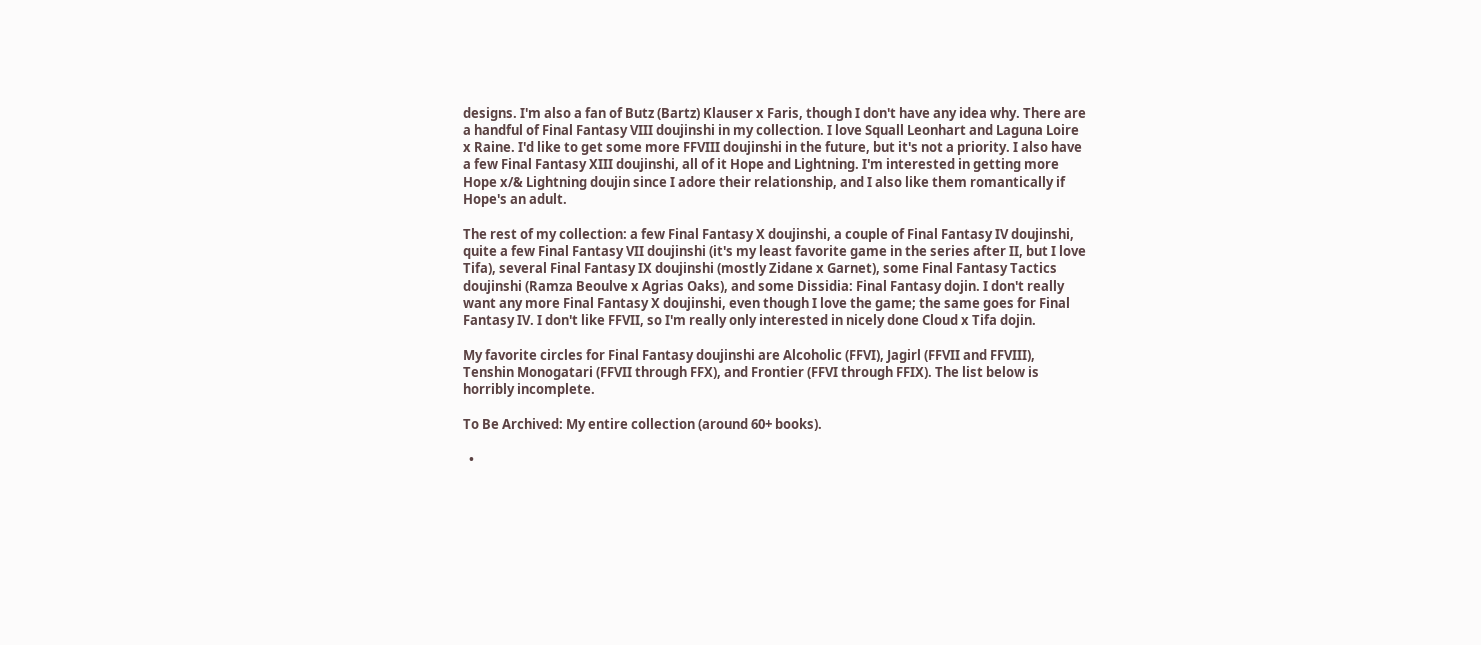designs. I'm also a fan of Butz (Bartz) Klauser x Faris, though I don't have any idea why. There are a handful of Final Fantasy VIII doujinshi in my collection. I love Squall Leonhart and Laguna Loire x Raine. I'd like to get some more FFVIII doujinshi in the future, but it's not a priority. I also have a few Final Fantasy XIII doujinshi, all of it Hope and Lightning. I'm interested in getting more Hope x/& Lightning doujin since I adore their relationship, and I also like them romantically if Hope's an adult.

The rest of my collection: a few Final Fantasy X doujinshi, a couple of Final Fantasy IV doujinshi, quite a few Final Fantasy VII doujinshi (it's my least favorite game in the series after II, but I love Tifa), several Final Fantasy IX doujinshi (mostly Zidane x Garnet), some Final Fantasy Tactics doujinshi (Ramza Beoulve x Agrias Oaks), and some Dissidia: Final Fantasy dojin. I don't really want any more Final Fantasy X doujinshi, even though I love the game; the same goes for Final Fantasy IV. I don't like FFVII, so I'm really only interested in nicely done Cloud x Tifa dojin.

My favorite circles for Final Fantasy doujinshi are Alcoholic (FFVI), Jagirl (FFVII and FFVIII), Tenshin Monogatari (FFVII through FFX), and Frontier (FFVI through FFIX). The list below is horribly incomplete.

To Be Archived: My entire collection (around 60+ books).

  •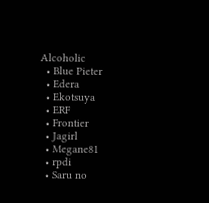Alcoholic
  • Blue Pieter
  • Edera
  • Ekotsuya
  • ERF
  • Frontier
  • Jagirl
  • Megane81
  • rpdi
  • Saru no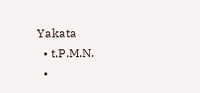Yakata
  • t.P.M.N.
  •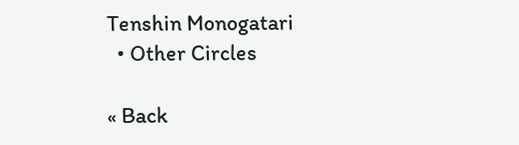Tenshin Monogatari
  • Other Circles

« Back